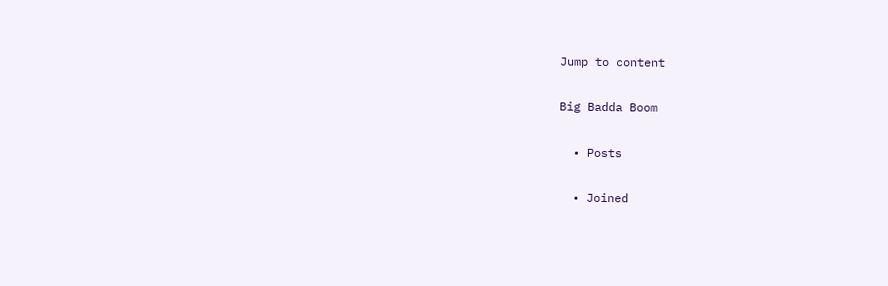Jump to content

Big Badda Boom

  • Posts

  • Joined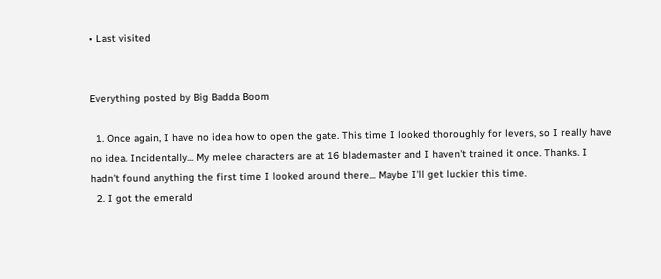• Last visited


Everything posted by Big Badda Boom

  1. Once again, I have no idea how to open the gate. This time I looked thoroughly for levers, so I really have no idea. Incidentally... My melee characters are at 16 blademaster and I haven't trained it once. Thanks. I hadn't found anything the first time I looked around there... Maybe I'll get luckier this time.
  2. I got the emerald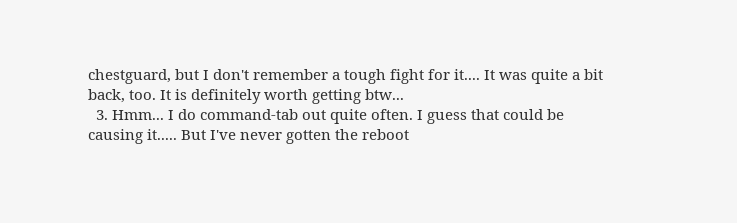chestguard, but I don't remember a tough fight for it.... It was quite a bit back, too. It is definitely worth getting btw...
  3. Hmm... I do command-tab out quite often. I guess that could be causing it..... But I've never gotten the reboot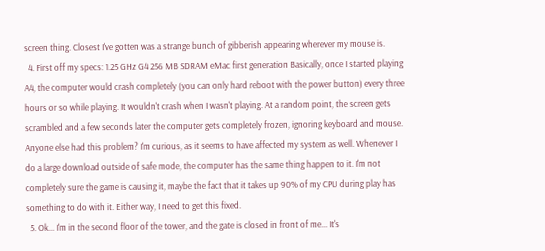screen thing. Closest I've gotten was a strange bunch of gibberish appearing wherever my mouse is.
  4. First off my specs: 1.25 GHz G4 256 MB SDRAM eMac first generation Basically, once I started playing A4, the computer would crash completely (you can only hard reboot with the power button) every three hours or so while playing. It wouldn't crash when I wasn't playing. At a random point, the screen gets scrambled and a few seconds later the computer gets completely frozen, ignoring keyboard and mouse. Anyone else had this problem? I'm curious, as it seems to have affected my system as well. Whenever I do a large download outside of safe mode, the computer has the same thing happen to it. I'm not completely sure the game is causing it, maybe the fact that it takes up 90% of my CPU during play has something to do with it. Either way, I need to get this fixed.
  5. Ok... I'm in the second floor of the tower, and the gate is closed in front of me... It's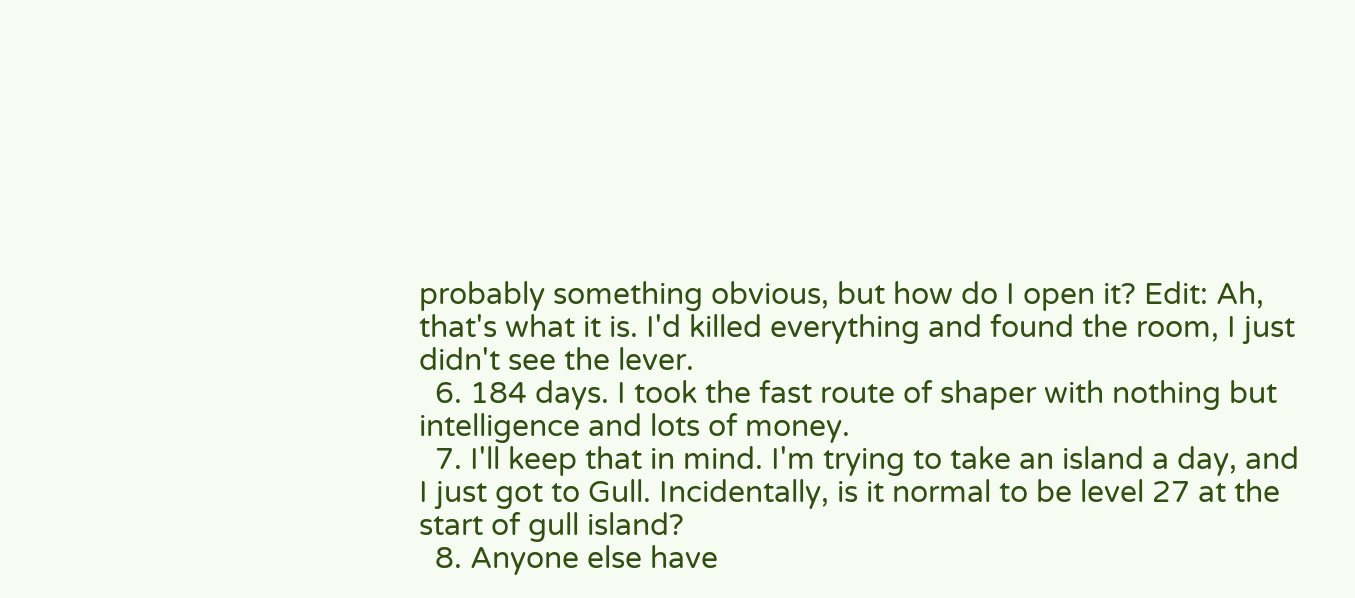probably something obvious, but how do I open it? Edit: Ah, that's what it is. I'd killed everything and found the room, I just didn't see the lever.
  6. 184 days. I took the fast route of shaper with nothing but intelligence and lots of money.
  7. I'll keep that in mind. I'm trying to take an island a day, and I just got to Gull. Incidentally, is it normal to be level 27 at the start of gull island?
  8. Anyone else have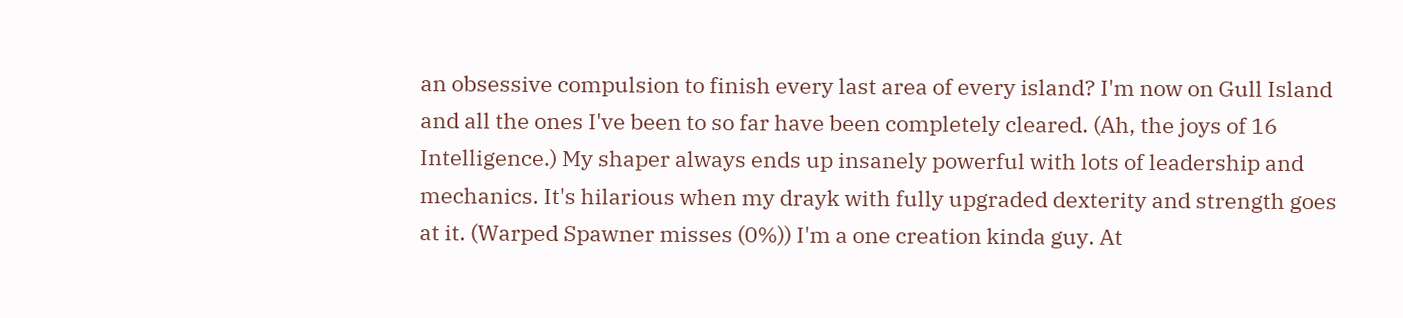an obsessive compulsion to finish every last area of every island? I'm now on Gull Island and all the ones I've been to so far have been completely cleared. (Ah, the joys of 16 Intelligence.) My shaper always ends up insanely powerful with lots of leadership and mechanics. It's hilarious when my drayk with fully upgraded dexterity and strength goes at it. (Warped Spawner misses (0%)) I'm a one creation kinda guy. At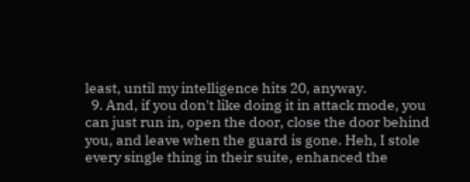least, until my intelligence hits 20, anyway.
  9. And, if you don't like doing it in attack mode, you can just run in, open the door, close the door behind you, and leave when the guard is gone. Heh, I stole every single thing in their suite, enhanced the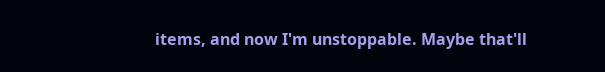items, and now I'm unstoppable. Maybe that'll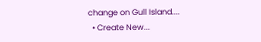change on Gull Island....
  • Create New...